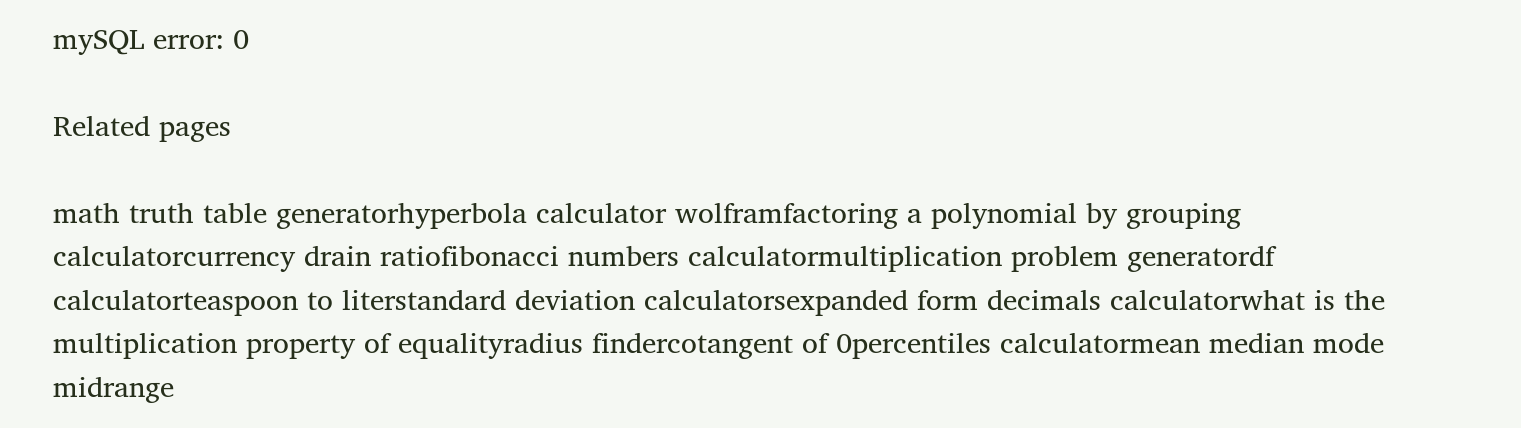mySQL error: 0

Related pages

math truth table generatorhyperbola calculator wolframfactoring a polynomial by grouping calculatorcurrency drain ratiofibonacci numbers calculatormultiplication problem generatordf calculatorteaspoon to literstandard deviation calculatorsexpanded form decimals calculatorwhat is the multiplication property of equalityradius findercotangent of 0percentiles calculatormean median mode midrange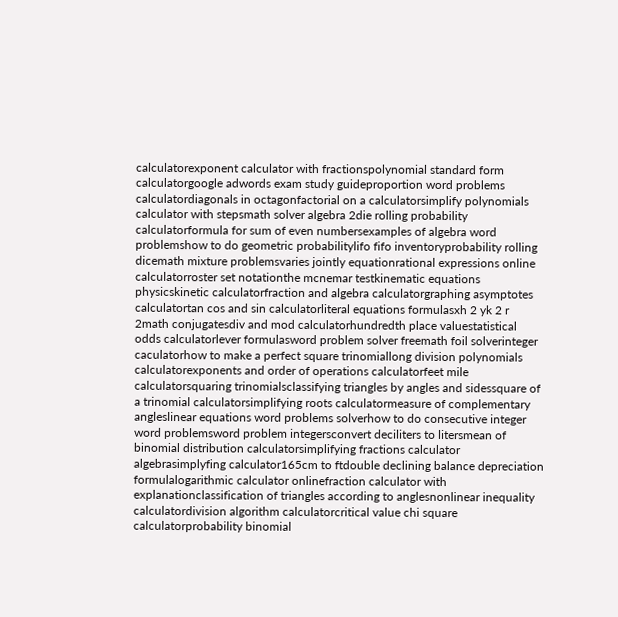calculatorexponent calculator with fractionspolynomial standard form calculatorgoogle adwords exam study guideproportion word problems calculatordiagonals in octagonfactorial on a calculatorsimplify polynomials calculator with stepsmath solver algebra 2die rolling probability calculatorformula for sum of even numbersexamples of algebra word problemshow to do geometric probabilitylifo fifo inventoryprobability rolling dicemath mixture problemsvaries jointly equationrational expressions online calculatorroster set notationthe mcnemar testkinematic equations physicskinetic calculatorfraction and algebra calculatorgraphing asymptotes calculatortan cos and sin calculatorliteral equations formulasxh 2 yk 2 r 2math conjugatesdiv and mod calculatorhundredth place valuestatistical odds calculatorlever formulasword problem solver freemath foil solverinteger caculatorhow to make a perfect square trinomiallong division polynomials calculatorexponents and order of operations calculatorfeet mile calculatorsquaring trinomialsclassifying triangles by angles and sidessquare of a trinomial calculatorsimplifying roots calculatormeasure of complementary angleslinear equations word problems solverhow to do consecutive integer word problemsword problem integersconvert deciliters to litersmean of binomial distribution calculatorsimplifying fractions calculator algebrasimplyfing calculator165cm to ftdouble declining balance depreciation formulalogarithmic calculator onlinefraction calculator with explanationclassification of triangles according to anglesnonlinear inequality calculatordivision algorithm calculatorcritical value chi square calculatorprobability binomial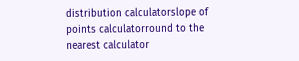distribution calculatorslope of points calculatorround to the nearest calculator